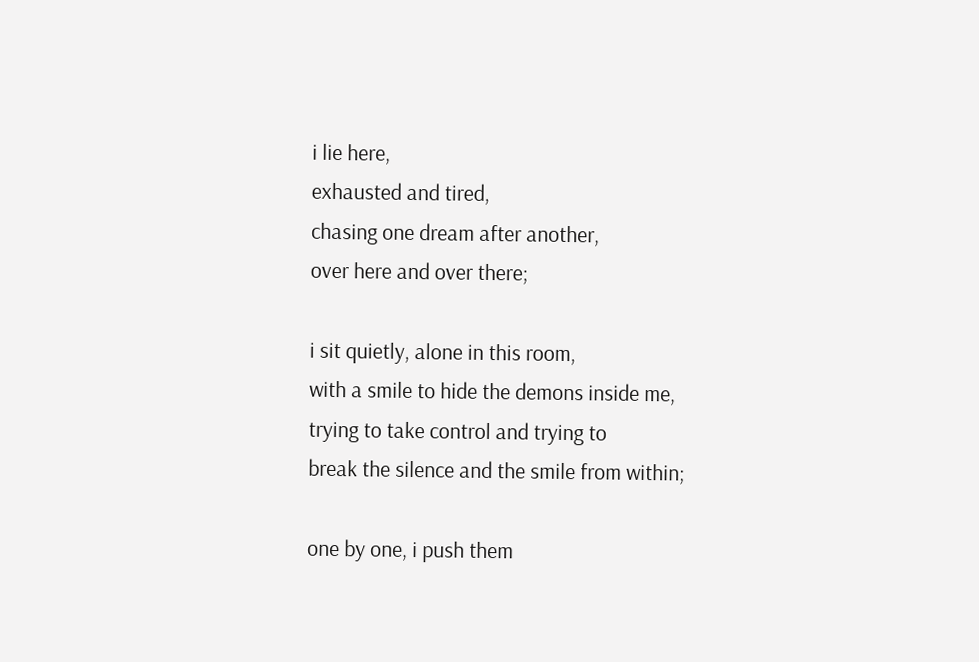i lie here,
exhausted and tired,
chasing one dream after another,
over here and over there;

i sit quietly, alone in this room,
with a smile to hide the demons inside me,
trying to take control and trying to
break the silence and the smile from within;

one by one, i push them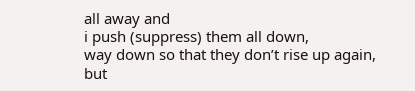all away and
i push (suppress) them all down,
way down so that they don’t rise up again,
but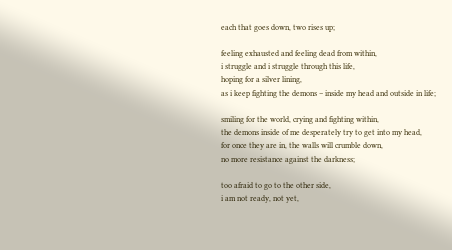each that goes down, two rises up;

feeling exhausted and feeling dead from within,
i struggle and i struggle through this life,
hoping for a silver lining,
as i keep fighting the demons – inside my head and outside in life;

smiling for the world, crying and fighting within,
the demons inside of me desperately try to get into my head,
for once they are in, the walls will crumble down,
no more resistance against the darkness;

too afraid to go to the other side,
i am not ready, not yet,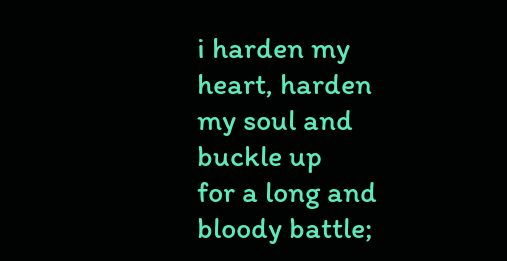i harden my heart, harden my soul and buckle up
for a long and bloody battle;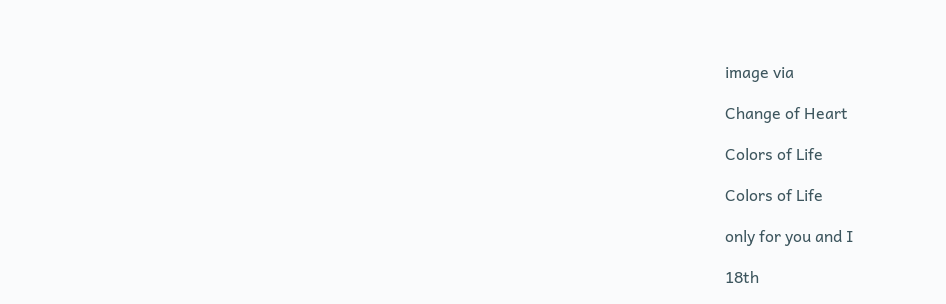image via

Change of Heart

Colors of Life

Colors of Life

only for you and I

18th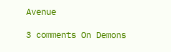Avenue

3 comments On Demons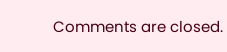Comments are closed.